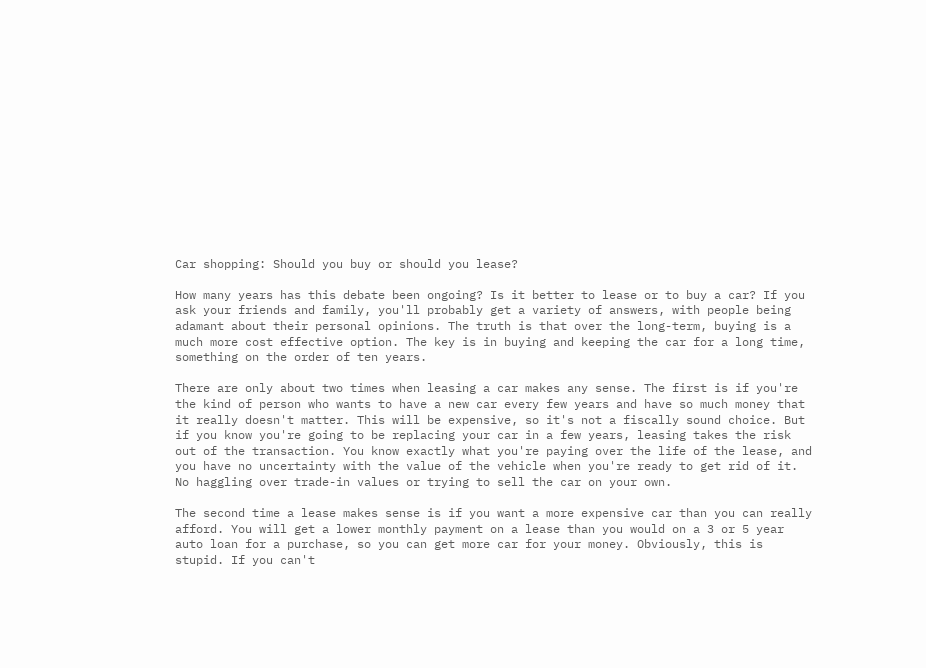Car shopping: Should you buy or should you lease?

How many years has this debate been ongoing? Is it better to lease or to buy a car? If you ask your friends and family, you'll probably get a variety of answers, with people being adamant about their personal opinions. The truth is that over the long-term, buying is a much more cost effective option. The key is in buying and keeping the car for a long time, something on the order of ten years.

There are only about two times when leasing a car makes any sense. The first is if you're the kind of person who wants to have a new car every few years and have so much money that it really doesn't matter. This will be expensive, so it's not a fiscally sound choice. But if you know you're going to be replacing your car in a few years, leasing takes the risk out of the transaction. You know exactly what you're paying over the life of the lease, and you have no uncertainty with the value of the vehicle when you're ready to get rid of it. No haggling over trade-in values or trying to sell the car on your own.

The second time a lease makes sense is if you want a more expensive car than you can really afford. You will get a lower monthly payment on a lease than you would on a 3 or 5 year auto loan for a purchase, so you can get more car for your money. Obviously, this is stupid. If you can't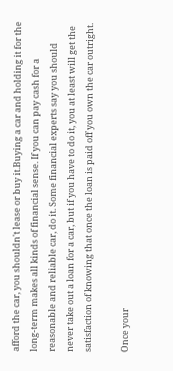afford the car, you shouldn't lease or buy it.Buying a car and holding it for the long-term makes all kinds of financial sense. If you can pay cash for a reasonable and reliable car, do it. Some financial experts say you should never take out a loan for a car, but if you have to do it, you at least will get the satisfaction of knowing that once the loan is paid off you own the car outright.

Once your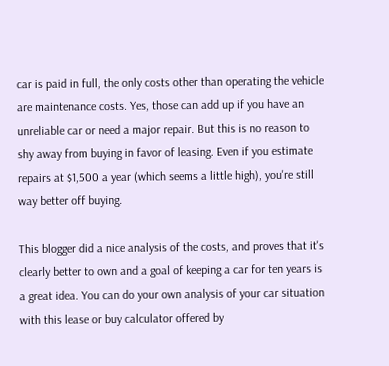car is paid in full, the only costs other than operating the vehicle are maintenance costs. Yes, those can add up if you have an unreliable car or need a major repair. But this is no reason to shy away from buying in favor of leasing. Even if you estimate repairs at $1,500 a year (which seems a little high), you're still way better off buying.

This blogger did a nice analysis of the costs, and proves that it's clearly better to own and a goal of keeping a car for ten years is a great idea. You can do your own analysis of your car situation with this lease or buy calculator offered by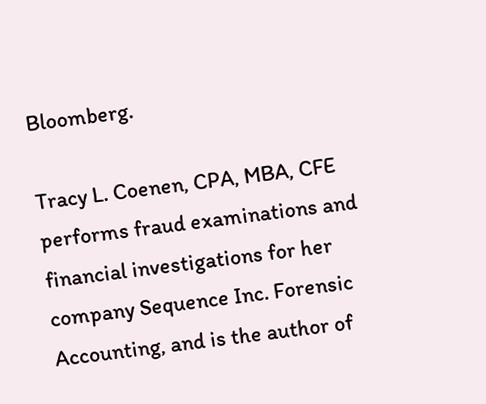Bloomberg.

Tracy L. Coenen, CPA, MBA, CFE performs fraud examinations and financial investigations for her company Sequence Inc. Forensic Accounting, and is the author of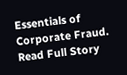Essentials of Corporate Fraud.
Read Full Story